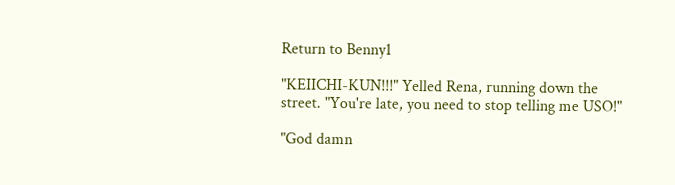Return to Benny1

"KEIICHI-KUN!!!" Yelled Rena, running down the street. "You're late, you need to stop telling me USO!"

"God damn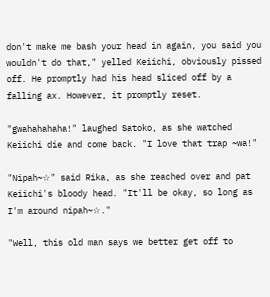don't make me bash your head in again, you said you wouldn't do that," yelled Keiichi, obviously pissed off. He promptly had his head sliced off by a falling ax. However, it promptly reset.

"gwahahahaha!" laughed Satoko, as she watched Keiichi die and come back. "I love that trap ~wa!"

"Nipah~☆" said Rika, as she reached over and pat Keiichi's bloody head. "It'll be okay, so long as I'm around nipah~☆."

"Well, this old man says we better get off to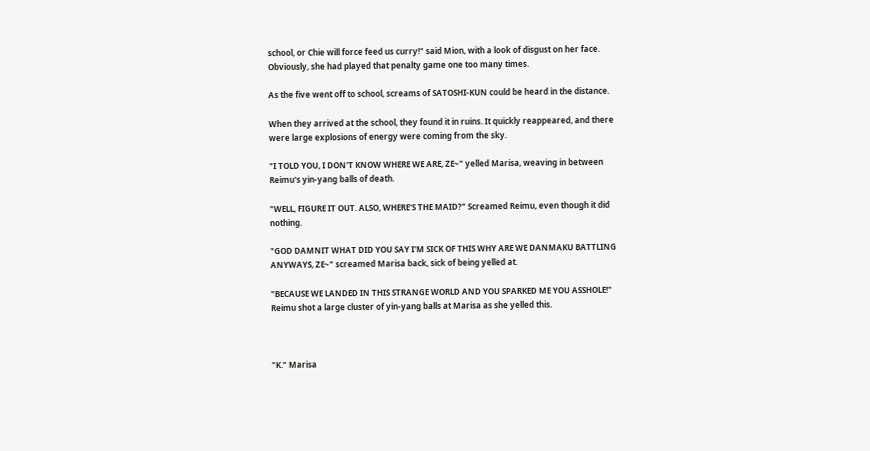school, or Chie will force feed us curry!" said Mion, with a look of disgust on her face. Obviously, she had played that penalty game one too many times.

As the five went off to school, screams of SATOSHI-KUN could be heard in the distance.

When they arrived at the school, they found it in ruins. It quickly reappeared, and there were large explosions of energy were coming from the sky.

"I TOLD YOU, I DON'T KNOW WHERE WE ARE, ZE~" yelled Marisa, weaving in between Reimu's yin-yang balls of death.

"WELL, FIGURE IT OUT. ALSO, WHERE'S THE MAID?" Screamed Reimu, even though it did nothing.

"GOD DAMNIT WHAT DID YOU SAY I'M SICK OF THIS WHY ARE WE DANMAKU BATTLING ANYWAYS, ZE~" screamed Marisa back, sick of being yelled at.

"BECAUSE WE LANDED IN THIS STRANGE WORLD AND YOU SPARKED ME YOU ASSHOLE!" Reimu shot a large cluster of yin-yang balls at Marisa as she yelled this.



"K." Marisa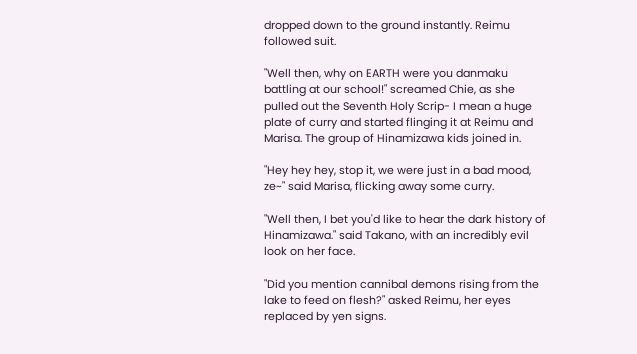dropped down to the ground instantly. Reimu followed suit.

"Well then, why on EARTH were you danmaku battling at our school!" screamed Chie, as she pulled out the Seventh Holy Scrip- I mean a huge plate of curry and started flinging it at Reimu and Marisa. The group of Hinamizawa kids joined in.

"Hey hey hey, stop it, we were just in a bad mood, ze~" said Marisa, flicking away some curry.

"Well then, I bet you'd like to hear the dark history of Hinamizawa." said Takano, with an incredibly evil look on her face.

"Did you mention cannibal demons rising from the lake to feed on flesh?" asked Reimu, her eyes replaced by yen signs.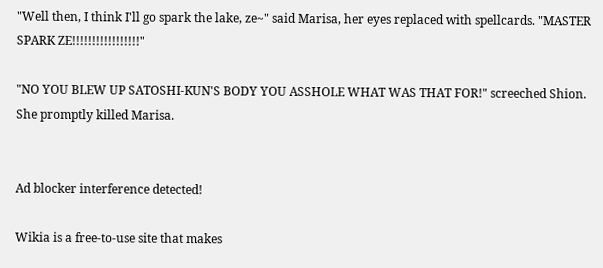"Well then, I think I'll go spark the lake, ze~" said Marisa, her eyes replaced with spellcards. "MASTER SPARK ZE!!!!!!!!!!!!!!!!!"

"NO YOU BLEW UP SATOSHI-KUN'S BODY YOU ASSHOLE WHAT WAS THAT FOR!" screeched Shion. She promptly killed Marisa.


Ad blocker interference detected!

Wikia is a free-to-use site that makes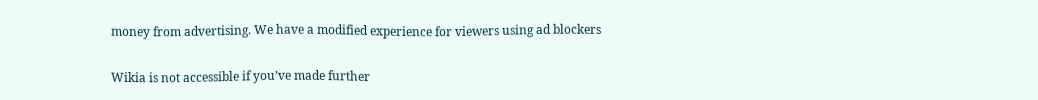money from advertising. We have a modified experience for viewers using ad blockers

Wikia is not accessible if you’ve made further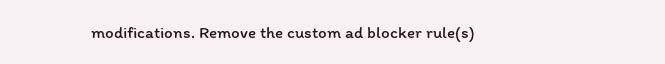modifications. Remove the custom ad blocker rule(s)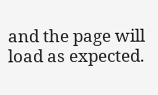and the page will load as expected.